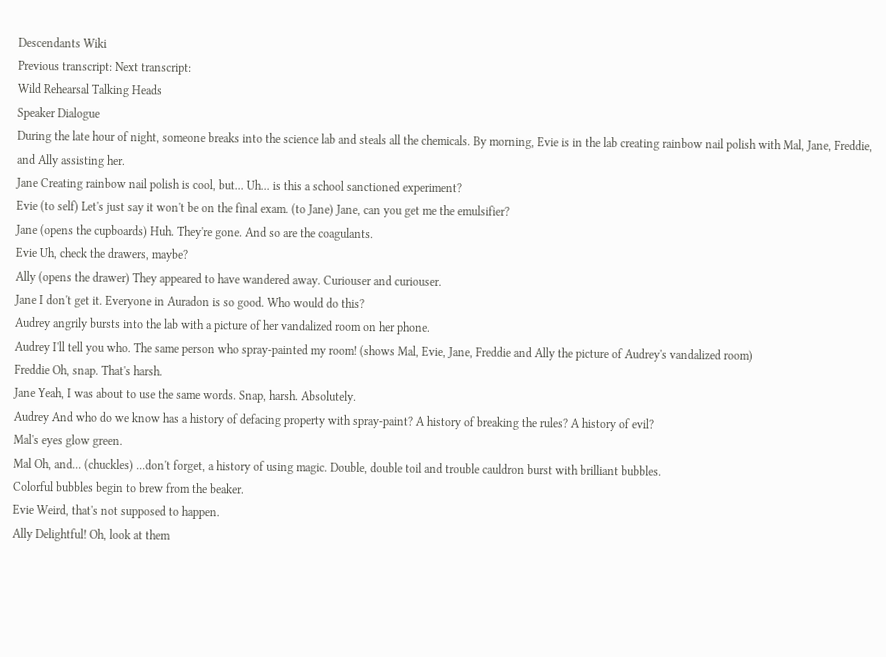Descendants Wiki
Previous transcript: Next transcript:
Wild Rehearsal Talking Heads
Speaker Dialogue
During the late hour of night, someone breaks into the science lab and steals all the chemicals. By morning, Evie is in the lab creating rainbow nail polish with Mal, Jane, Freddie, and Ally assisting her.
Jane Creating rainbow nail polish is cool, but... Uh... is this a school sanctioned experiment?
Evie (to self) Let's just say it won't be on the final exam. (to Jane) Jane, can you get me the emulsifier?
Jane (opens the cupboards) Huh. They're gone. And so are the coagulants.
Evie Uh, check the drawers, maybe?
Ally (opens the drawer) They appeared to have wandered away. Curiouser and curiouser.
Jane I don't get it. Everyone in Auradon is so good. Who would do this?
Audrey angrily bursts into the lab with a picture of her vandalized room on her phone.
Audrey I'll tell you who. The same person who spray-painted my room! (shows Mal, Evie, Jane, Freddie and Ally the picture of Audrey's vandalized room)
Freddie Oh, snap. That's harsh.
Jane Yeah, I was about to use the same words. Snap, harsh. Absolutely.
Audrey And who do we know has a history of defacing property with spray-paint? A history of breaking the rules? A history of evil?
Mal's eyes glow green.
Mal Oh, and... (chuckles) ...don't forget, a history of using magic. Double, double toil and trouble cauldron burst with brilliant bubbles.
Colorful bubbles begin to brew from the beaker.
Evie Weird, that's not supposed to happen.
Ally Delightful! Oh, look at them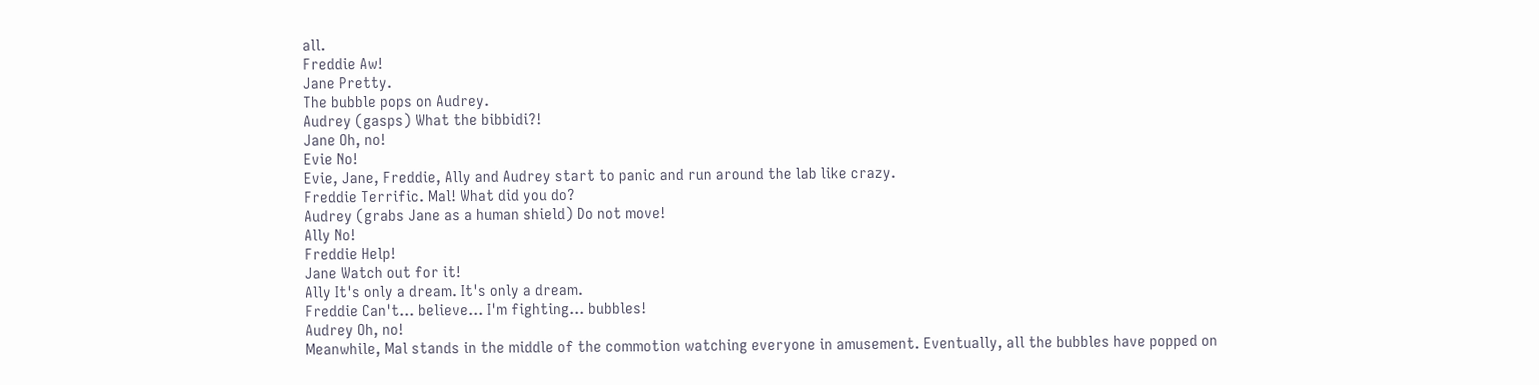all.
Freddie Aw!
Jane Pretty.
The bubble pops on Audrey.
Audrey (gasps) What the bibbidi?!
Jane Oh, no!
Evie No!
Evie, Jane, Freddie, Ally and Audrey start to panic and run around the lab like crazy.
Freddie Terrific. Mal! What did you do?
Audrey (grabs Jane as a human shield) Do not move!
Ally No!
Freddie Help!
Jane Watch out for it!
Ally It's only a dream. It's only a dream.
Freddie Can't... believe... I'm fighting... bubbles!
Audrey Oh, no!
Meanwhile, Mal stands in the middle of the commotion watching everyone in amusement. Eventually, all the bubbles have popped on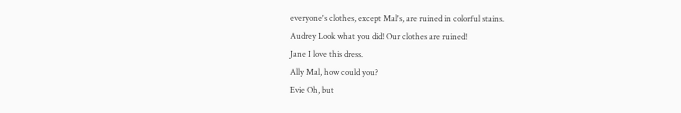everyone's clothes, except Mal's, are ruined in colorful stains.
Audrey Look what you did! Our clothes are ruined!
Jane I love this dress.
Ally Mal, how could you?
Evie Oh, but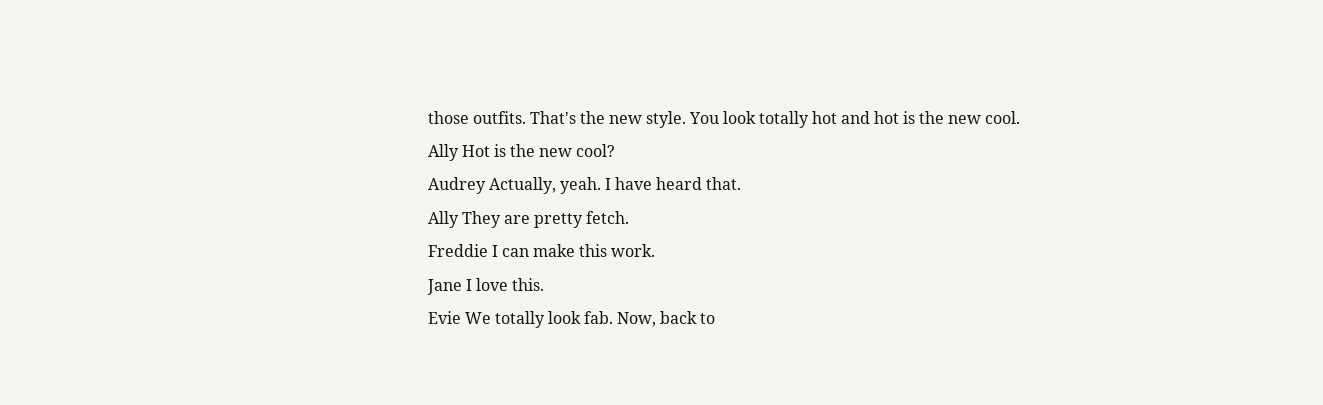those outfits. That's the new style. You look totally hot and hot is the new cool.
Ally Hot is the new cool?
Audrey Actually, yeah. I have heard that.
Ally They are pretty fetch.
Freddie I can make this work.
Jane I love this.
Evie We totally look fab. Now, back to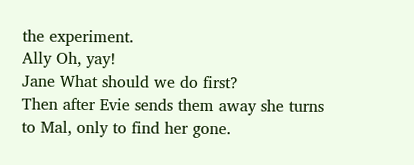the experiment.
Ally Oh, yay!
Jane What should we do first?
Then after Evie sends them away she turns to Mal, only to find her gone.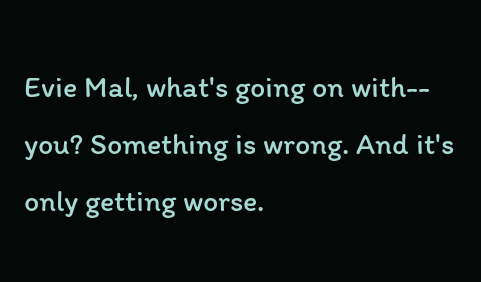Evie Mal, what's going on with-- you? Something is wrong. And it's only getting worse.